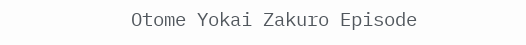Otome Yokai Zakuro Episode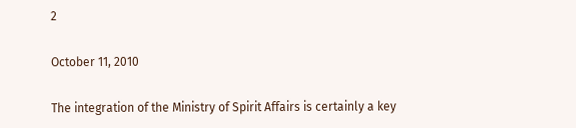2

October 11, 2010

The integration of the Ministry of Spirit Affairs is certainly a key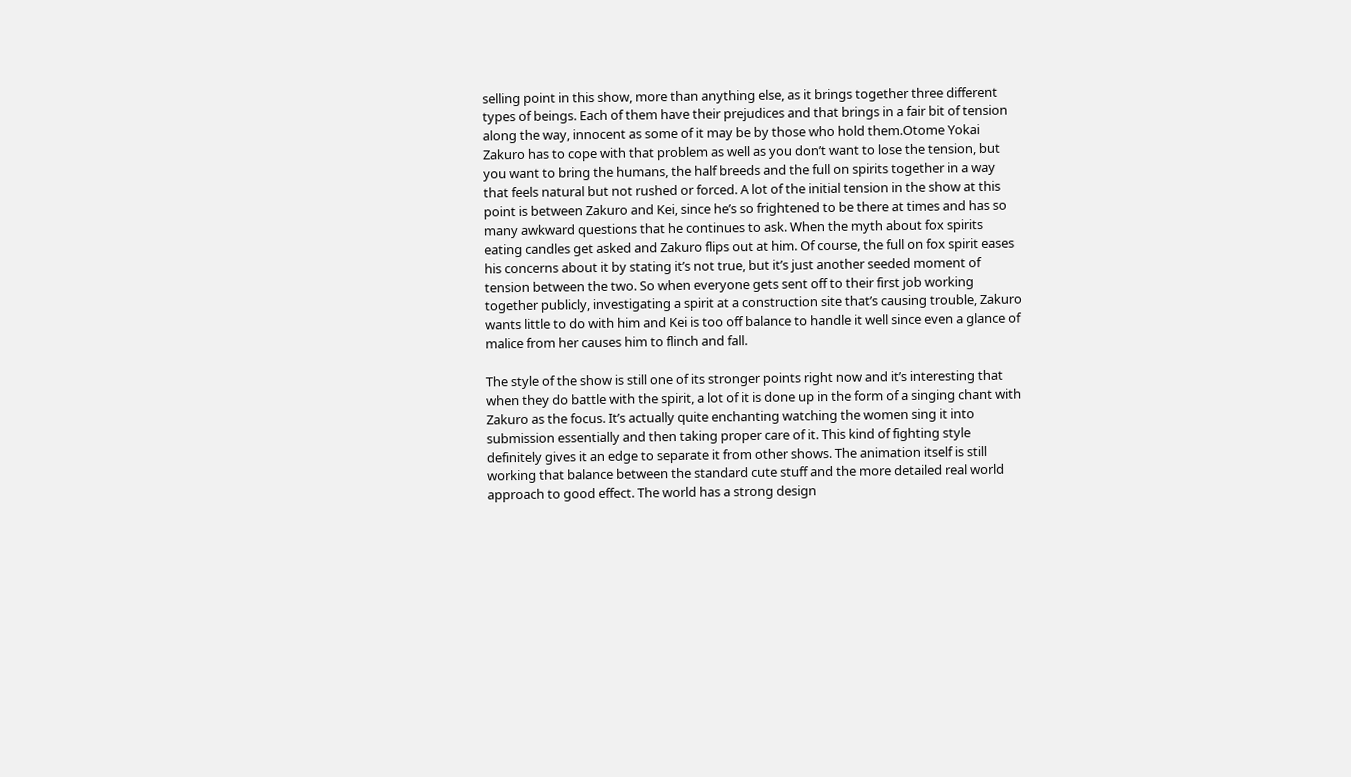selling point in this show, more than anything else, as it brings together three different types of beings. Each of them have their prejudices and that brings in a fair bit of tension along the way, innocent as some of it may be by those who hold them.Otome Yokai Zakuro has to cope with that problem as well as you don’t want to lose the tension, but you want to bring the humans, the half breeds and the full on spirits together in a way that feels natural but not rushed or forced. A lot of the initial tension in the show at this point is between Zakuro and Kei, since he’s so frightened to be there at times and has so many awkward questions that he continues to ask. When the myth about fox spirits eating candles get asked and Zakuro flips out at him. Of course, the full on fox spirit eases his concerns about it by stating it’s not true, but it’s just another seeded moment of tension between the two. So when everyone gets sent off to their first job working together publicly, investigating a spirit at a construction site that’s causing trouble, Zakuro wants little to do with him and Kei is too off balance to handle it well since even a glance of malice from her causes him to flinch and fall.

The style of the show is still one of its stronger points right now and it’s interesting that when they do battle with the spirit, a lot of it is done up in the form of a singing chant with Zakuro as the focus. It’s actually quite enchanting watching the women sing it into submission essentially and then taking proper care of it. This kind of fighting style definitely gives it an edge to separate it from other shows. The animation itself is still working that balance between the standard cute stuff and the more detailed real world approach to good effect. The world has a strong design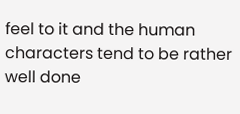feel to it and the human characters tend to be rather well done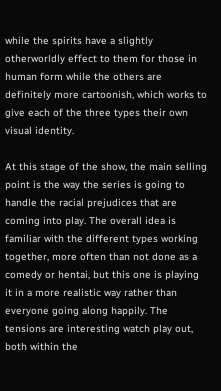while the spirits have a slightly otherworldly effect to them for those in human form while the others are definitely more cartoonish, which works to give each of the three types their own visual identity.

At this stage of the show, the main selling point is the way the series is going to handle the racial prejudices that are coming into play. The overall idea is familiar with the different types working together, more often than not done as a comedy or hentai, but this one is playing it in a more realistic way rather than everyone going along happily. The tensions are interesting watch play out, both within the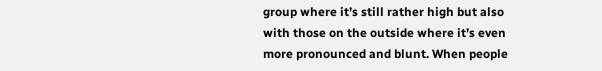group where it’s still rather high but also with those on the outside where it’s even more pronounced and blunt. When people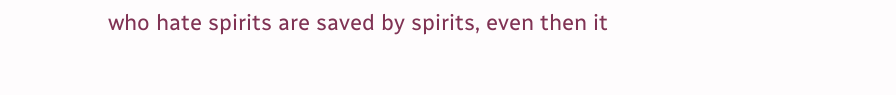who hate spirits are saved by spirits, even then it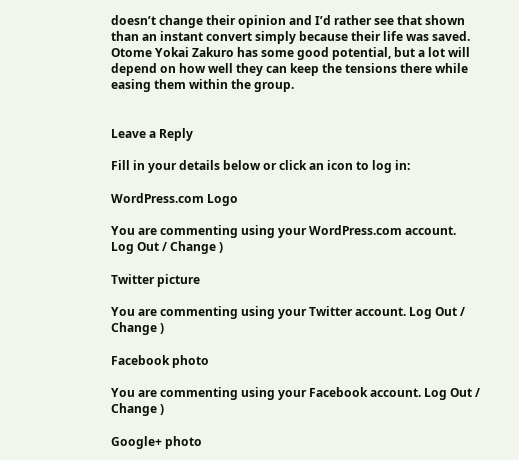doesn’t change their opinion and I’d rather see that shown than an instant convert simply because their life was saved. Otome Yokai Zakuro has some good potential, but a lot will depend on how well they can keep the tensions there while easing them within the group.


Leave a Reply

Fill in your details below or click an icon to log in:

WordPress.com Logo

You are commenting using your WordPress.com account. Log Out / Change )

Twitter picture

You are commenting using your Twitter account. Log Out / Change )

Facebook photo

You are commenting using your Facebook account. Log Out / Change )

Google+ photo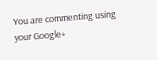You are commenting using your Google+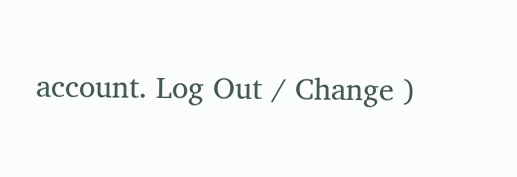account. Log Out / Change )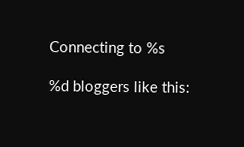Connecting to %s

%d bloggers like this: